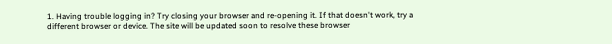1. Having trouble logging in? Try closing your browser and re-opening it. If that doesn't work, try a different browser or device. The site will be updated soon to resolve these browser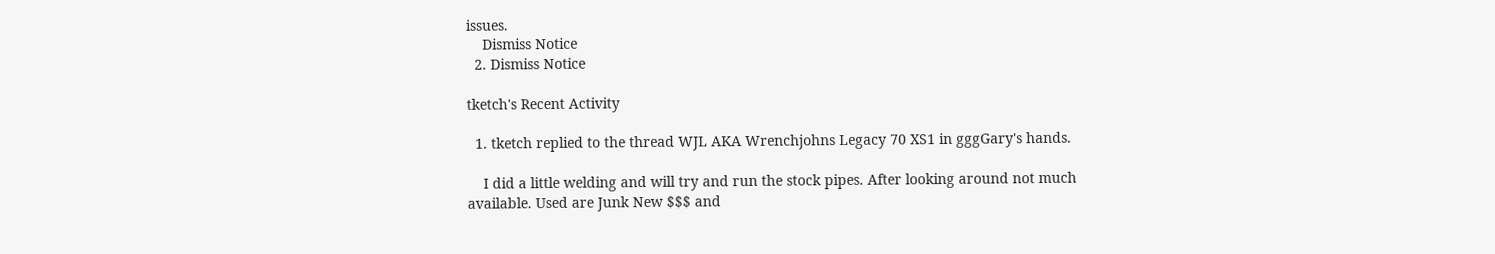issues.
    Dismiss Notice
  2. Dismiss Notice

tketch's Recent Activity

  1. tketch replied to the thread WJL AKA Wrenchjohns Legacy 70 XS1 in gggGary's hands.

    I did a little welding and will try and run the stock pipes. After looking around not much available. Used are Junk New $$$ and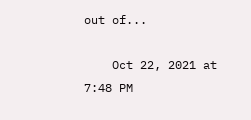out of...

    Oct 22, 2021 at 7:48 PM